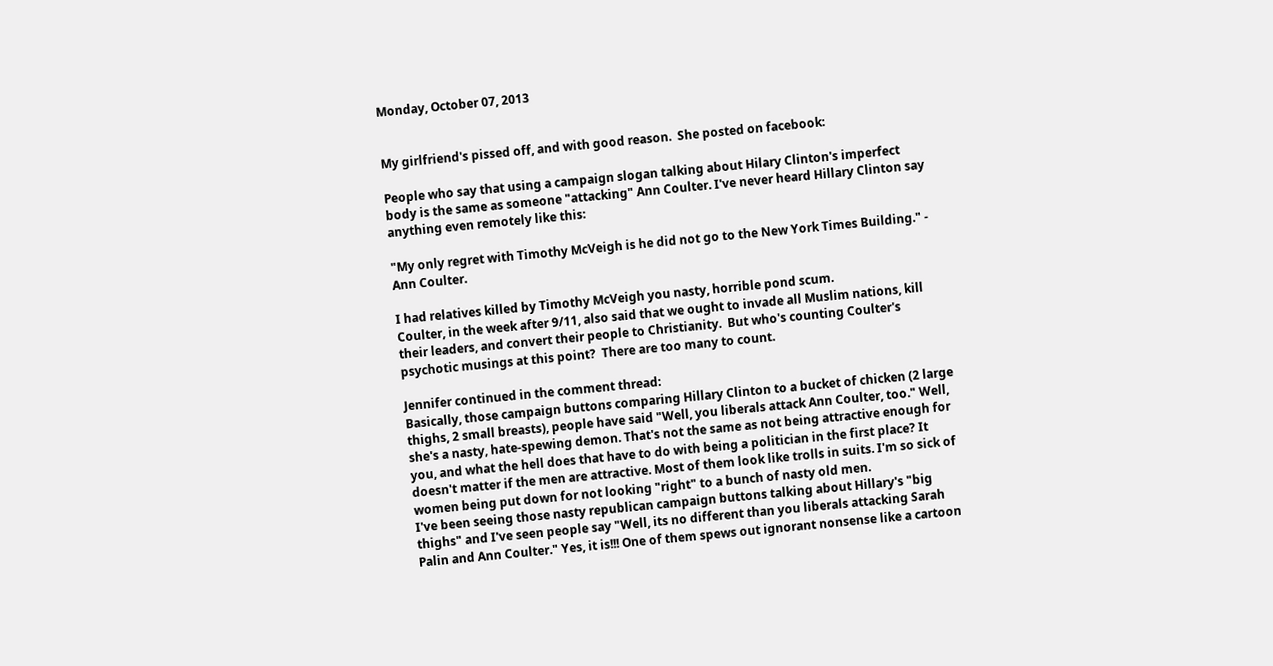Monday, October 07, 2013


My girlfriend's pissed off, and with good reason.  She posted on facebook:

People who say that using a campaign slogan talking about Hilary Clinton's imperfect body is the same as someone "attacking" Ann Coulter. I've never heard Hillary Clinton say anything even remotely like this:

"My only regret with Timothy McVeigh is he did not go to the New York Times Building." - Ann Coulter.

I had relatives killed by Timothy McVeigh you nasty, horrible pond scum.
Coulter, in the week after 9/11, also said that we ought to invade all Muslim nations, kill their leaders, and convert their people to Christianity.  But who's counting Coulter's psychotic musings at this point?  There are too many to count.

Jennifer continued in the comment thread:
Basically, those campaign buttons comparing Hillary Clinton to a bucket of chicken (2 large thighs, 2 small breasts), people have said "Well, you liberals attack Ann Coulter, too." Well, she's a nasty, hate-spewing demon. That's not the same as not being attractive enough for you, and what the hell does that have to do with being a politician in the first place? It doesn't matter if the men are attractive. Most of them look like trolls in suits. I'm so sick of women being put down for not looking "right" to a bunch of nasty old men.
I've been seeing those nasty republican campaign buttons talking about Hillary's "big thighs" and I've seen people say "Well, its no different than you liberals attacking Sarah Palin and Ann Coulter." Yes, it is!!! One of them spews out ignorant nonsense like a cartoon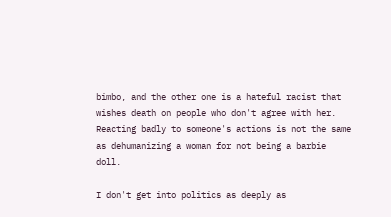bimbo, and the other one is a hateful racist that wishes death on people who don't agree with her. Reacting badly to someone's actions is not the same as dehumanizing a woman for not being a barbie doll.

I don't get into politics as deeply as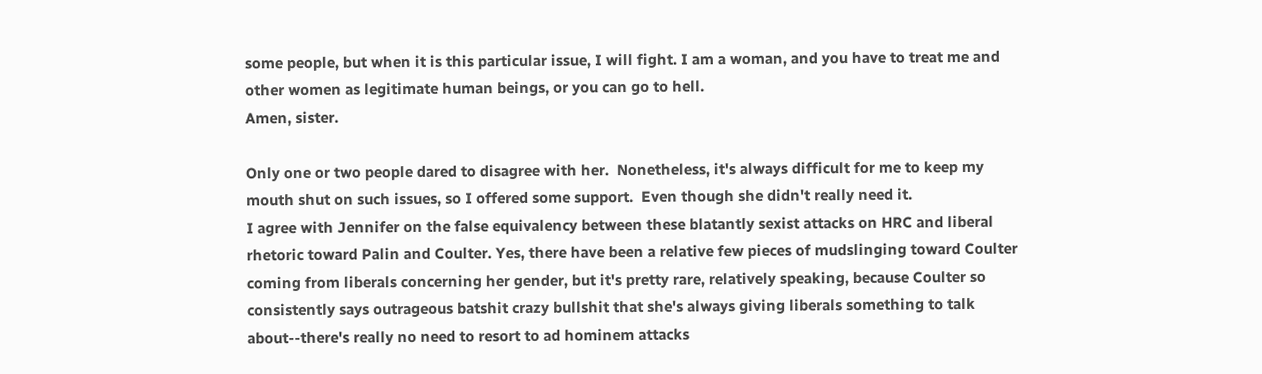some people, but when it is this particular issue, I will fight. I am a woman, and you have to treat me and other women as legitimate human beings, or you can go to hell.
Amen, sister.

Only one or two people dared to disagree with her.  Nonetheless, it's always difficult for me to keep my mouth shut on such issues, so I offered some support.  Even though she didn't really need it.
I agree with Jennifer on the false equivalency between these blatantly sexist attacks on HRC and liberal rhetoric toward Palin and Coulter. Yes, there have been a relative few pieces of mudslinging toward Coulter coming from liberals concerning her gender, but it's pretty rare, relatively speaking, because Coulter so consistently says outrageous batshit crazy bullshit that she's always giving liberals something to talk about--there's really no need to resort to ad hominem attacks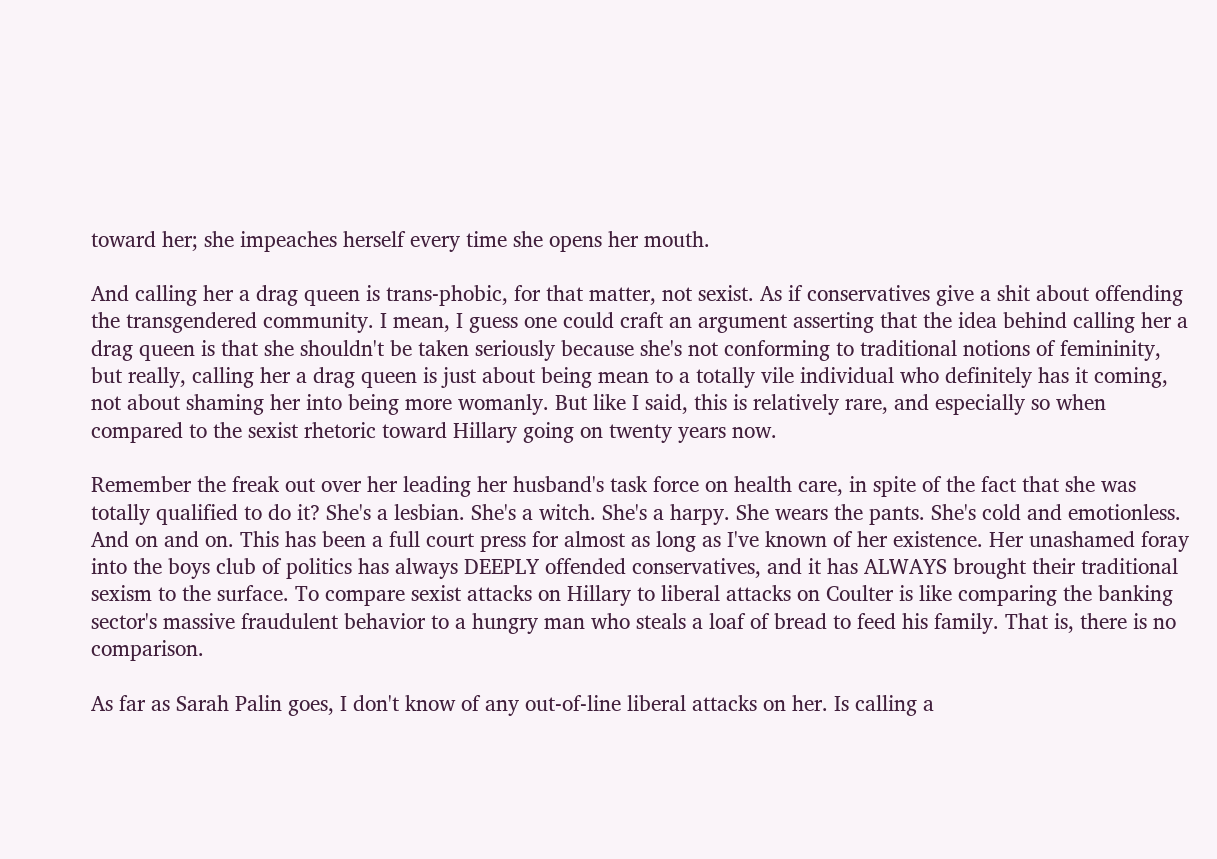toward her; she impeaches herself every time she opens her mouth.

And calling her a drag queen is trans-phobic, for that matter, not sexist. As if conservatives give a shit about offending the transgendered community. I mean, I guess one could craft an argument asserting that the idea behind calling her a drag queen is that she shouldn't be taken seriously because she's not conforming to traditional notions of femininity, but really, calling her a drag queen is just about being mean to a totally vile individual who definitely has it coming, not about shaming her into being more womanly. But like I said, this is relatively rare, and especially so when compared to the sexist rhetoric toward Hillary going on twenty years now.

Remember the freak out over her leading her husband's task force on health care, in spite of the fact that she was totally qualified to do it? She's a lesbian. She's a witch. She's a harpy. She wears the pants. She's cold and emotionless. And on and on. This has been a full court press for almost as long as I've known of her existence. Her unashamed foray into the boys club of politics has always DEEPLY offended conservatives, and it has ALWAYS brought their traditional sexism to the surface. To compare sexist attacks on Hillary to liberal attacks on Coulter is like comparing the banking sector's massive fraudulent behavior to a hungry man who steals a loaf of bread to feed his family. That is, there is no comparison.

As far as Sarah Palin goes, I don't know of any out-of-line liberal attacks on her. Is calling a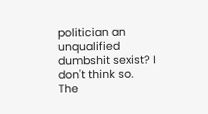politician an unqualified dumbshit sexist? I don't think so.
The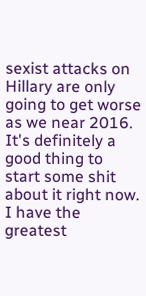sexist attacks on Hillary are only going to get worse as we near 2016.  It's definitely a good thing to start some shit about it right now.  I have the greatest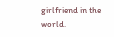girlfriend in the world.